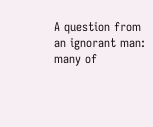A question from an ignorant man: many of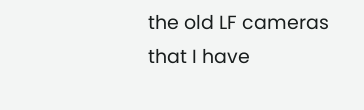the old LF cameras that I have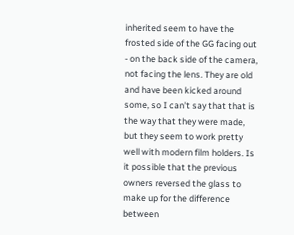inherited seem to have the frosted side of the GG facing out - on the back side of the camera, not facing the lens. They are old and have been kicked around some, so I can't say that that is the way that they were made, but they seem to work pretty well with modern film holders. Is it possible that the previous owners reversed the glass to make up for the difference between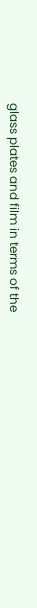glass plates and film in terms of the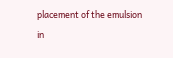placement of the emulsion in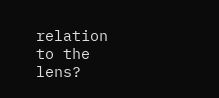relation to the lens?